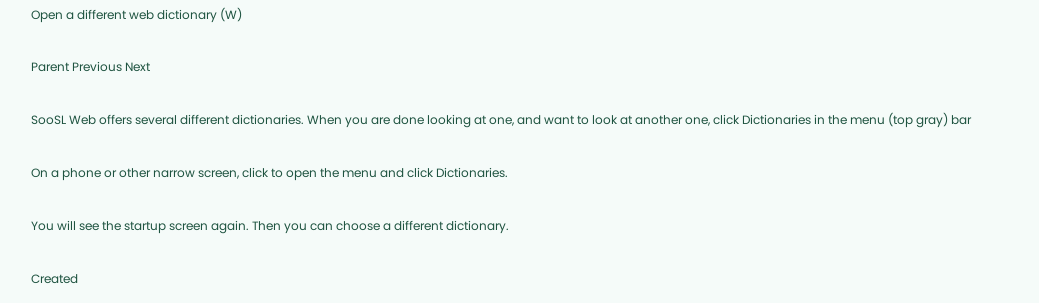Open a different web dictionary (W)

Parent Previous Next

SooSL Web offers several different dictionaries. When you are done looking at one, and want to look at another one, click Dictionaries in the menu (top gray) bar

On a phone or other narrow screen, click to open the menu and click Dictionaries.

You will see the startup screen again. Then you can choose a different dictionary.

Created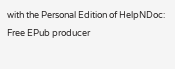with the Personal Edition of HelpNDoc: Free EPub producer